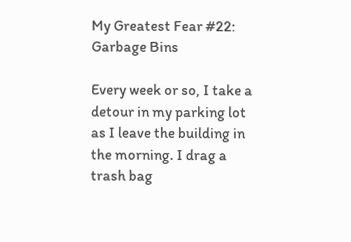My Greatest Fear #22: Garbage Bins

Every week or so, I take a detour in my parking lot as I leave the building in the morning. I drag a trash bag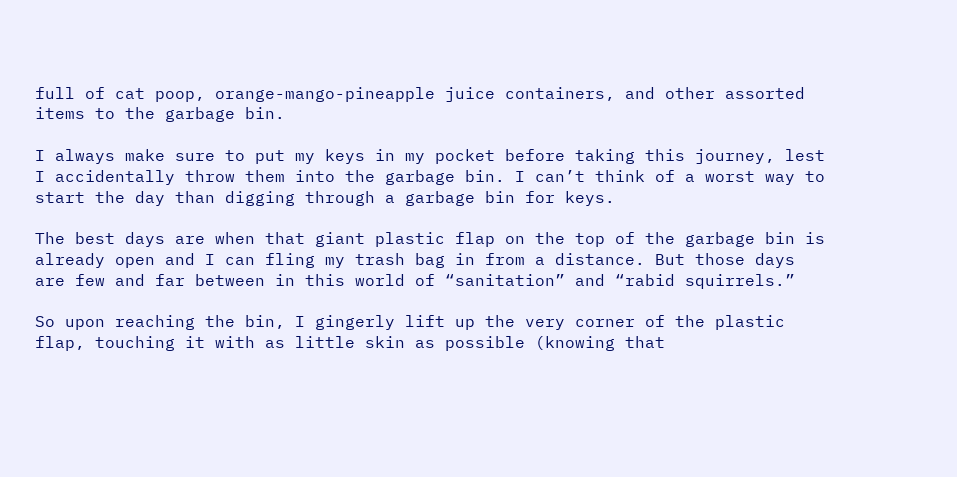full of cat poop, orange-mango-pineapple juice containers, and other assorted items to the garbage bin.

I always make sure to put my keys in my pocket before taking this journey, lest I accidentally throw them into the garbage bin. I can’t think of a worst way to start the day than digging through a garbage bin for keys.

The best days are when that giant plastic flap on the top of the garbage bin is already open and I can fling my trash bag in from a distance. But those days are few and far between in this world of “sanitation” and “rabid squirrels.”

So upon reaching the bin, I gingerly lift up the very corner of the plastic flap, touching it with as little skin as possible (knowing that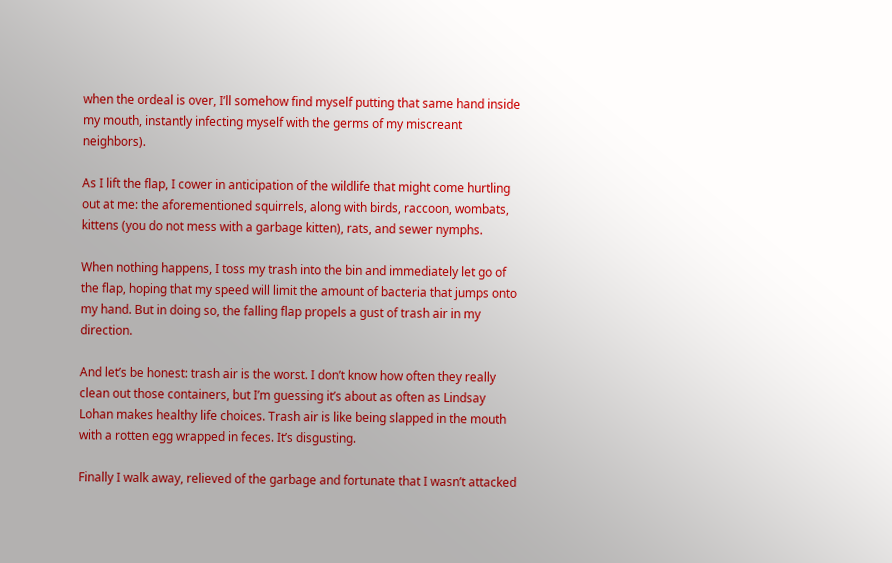when the ordeal is over, I’ll somehow find myself putting that same hand inside my mouth, instantly infecting myself with the germs of my miscreant neighbors).

As I lift the flap, I cower in anticipation of the wildlife that might come hurtling out at me: the aforementioned squirrels, along with birds, raccoon, wombats, kittens (you do not mess with a garbage kitten), rats, and sewer nymphs.

When nothing happens, I toss my trash into the bin and immediately let go of the flap, hoping that my speed will limit the amount of bacteria that jumps onto my hand. But in doing so, the falling flap propels a gust of trash air in my direction.

And let’s be honest: trash air is the worst. I don’t know how often they really clean out those containers, but I’m guessing it’s about as often as Lindsay Lohan makes healthy life choices. Trash air is like being slapped in the mouth with a rotten egg wrapped in feces. It’s disgusting.

Finally I walk away, relieved of the garbage and fortunate that I wasn’t attacked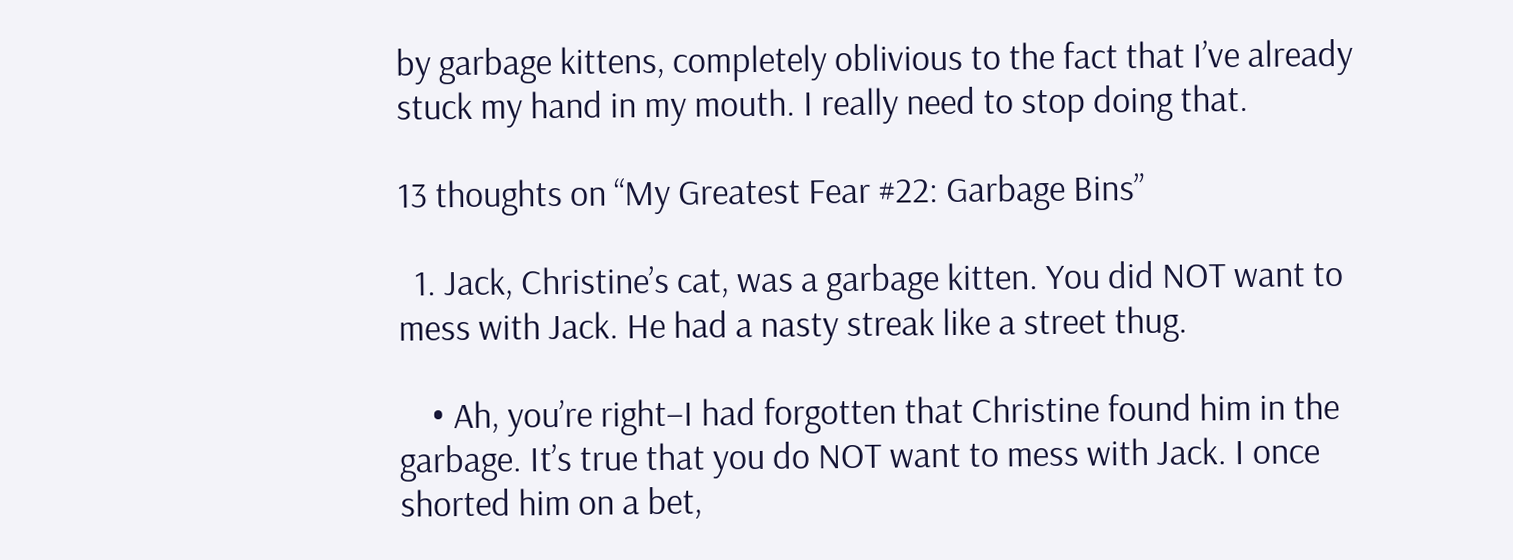by garbage kittens, completely oblivious to the fact that I’ve already stuck my hand in my mouth. I really need to stop doing that.

13 thoughts on “My Greatest Fear #22: Garbage Bins”

  1. Jack, Christine’s cat, was a garbage kitten. You did NOT want to mess with Jack. He had a nasty streak like a street thug.

    • Ah, you’re right–I had forgotten that Christine found him in the garbage. It’s true that you do NOT want to mess with Jack. I once shorted him on a bet,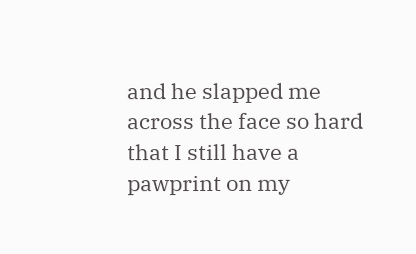and he slapped me across the face so hard that I still have a pawprint on my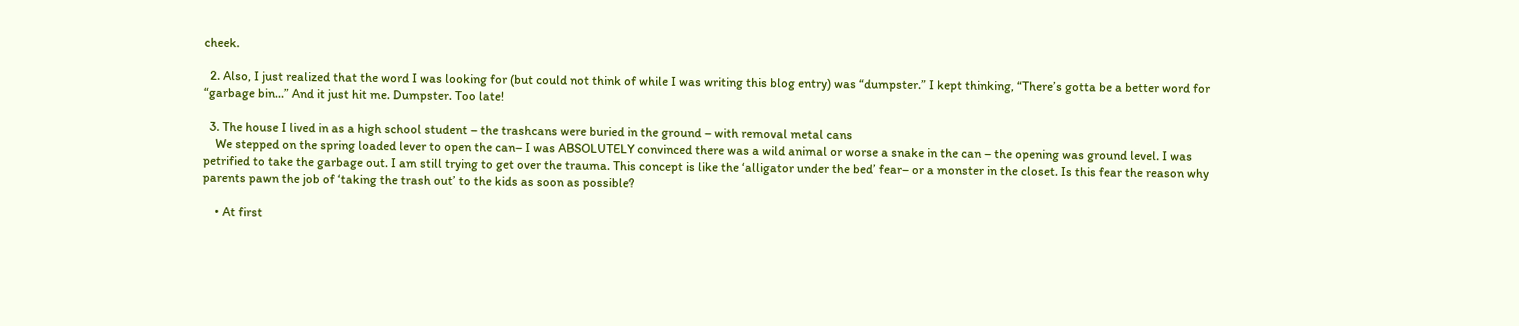cheek.

  2. Also, I just realized that the word I was looking for (but could not think of while I was writing this blog entry) was “dumpster.” I kept thinking, “There’s gotta be a better word for “garbage bin…” And it just hit me. Dumpster. Too late!

  3. The house I lived in as a high school student – the trashcans were buried in the ground – with removal metal cans
    We stepped on the spring loaded lever to open the can– I was ABSOLUTELY convinced there was a wild animal or worse a snake in the can – the opening was ground level. I was petrified to take the garbage out. I am still trying to get over the trauma. This concept is like the ‘alligator under the bed’ fear– or a monster in the closet. Is this fear the reason why parents pawn the job of ‘taking the trash out’ to the kids as soon as possible?

    • At first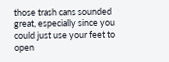those trash cans sounded great, especially since you could just use your feet to open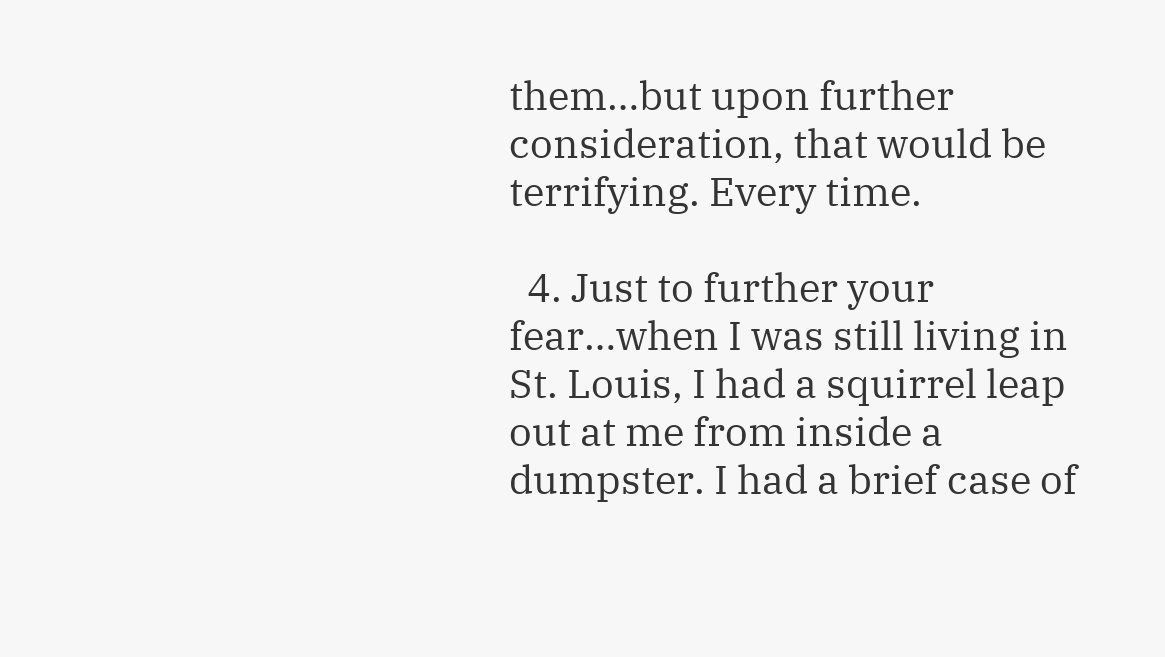them…but upon further consideration, that would be terrifying. Every time.

  4. Just to further your fear…when I was still living in St. Louis, I had a squirrel leap out at me from inside a dumpster. I had a brief case of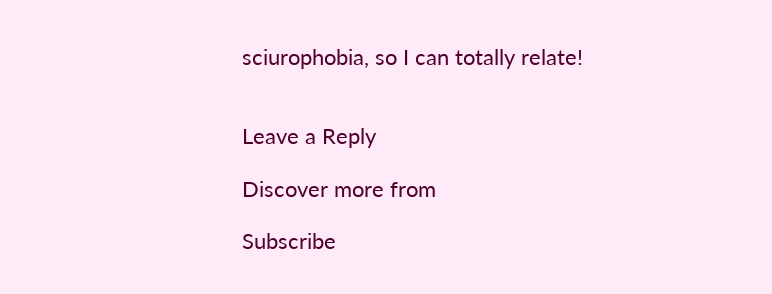sciurophobia, so I can totally relate!


Leave a Reply

Discover more from

Subscribe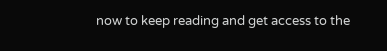now to keep reading and get access to the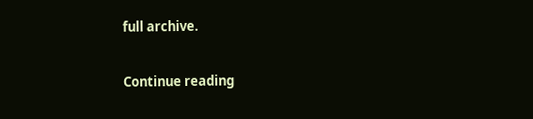full archive.

Continue reading